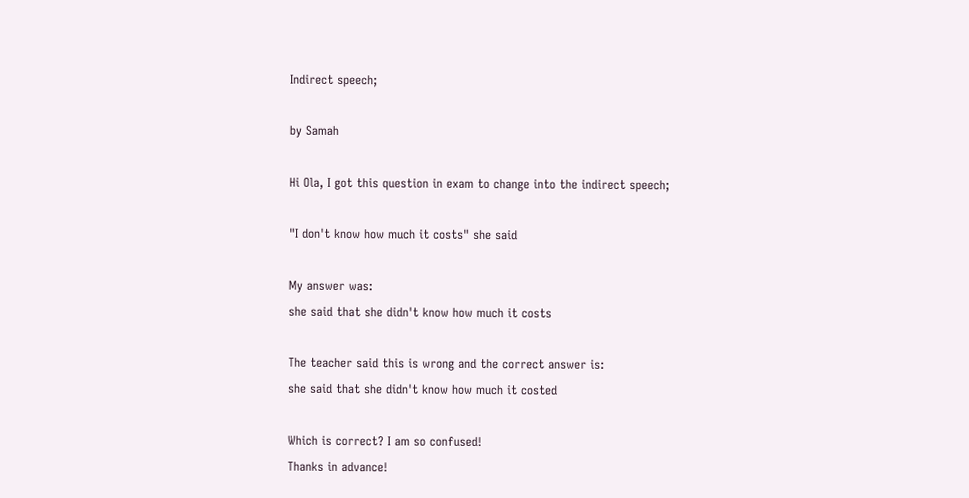Indirect speech;

by Samah

Hi Ola, I got this question in exam to change into the indirect speech;

"I don't know how much it costs" she said

My answer was:
she said that she didn't know how much it costs

The teacher said this is wrong and the correct answer is:
she said that she didn't know how much it costed

Which is correct? I am so confused!
Thanks in advance!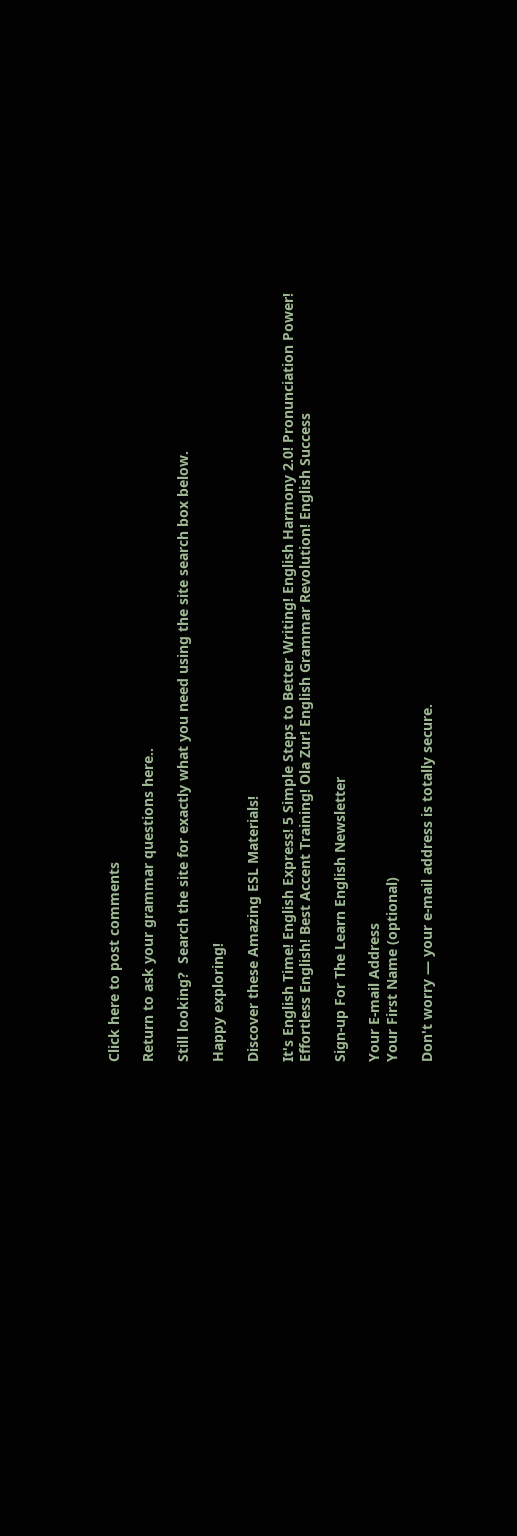Click here to post comments

Return to ask your grammar questions here..

Still looking?  Search the site for exactly what you need using the site search box below.

Happy exploring!

Discover these Amazing ESL Materials!

It's English Time! English Express! 5 Simple Steps to Better Writing! English Harmony 2.0! Pronunciation Power!
Effortless English! Best Accent Training! Ola Zur! English Grammar Revolution! English Success

Sign-up For The Learn English Newsletter

Your E-mail Address
Your First Name (optional)

Don't worry — your e-mail address is totally secure.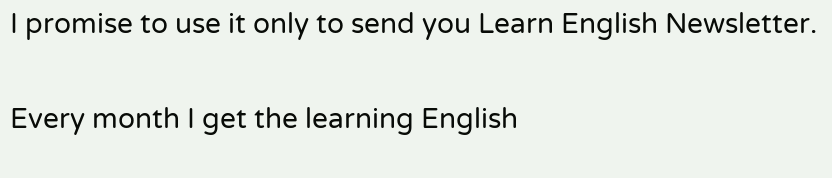I promise to use it only to send you Learn English Newsletter.

Every month I get the learning English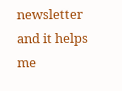newsletter and it helps me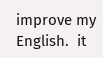improve my English.  it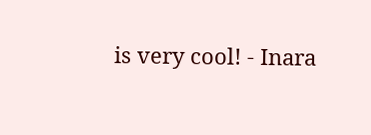is very cool! - Inara